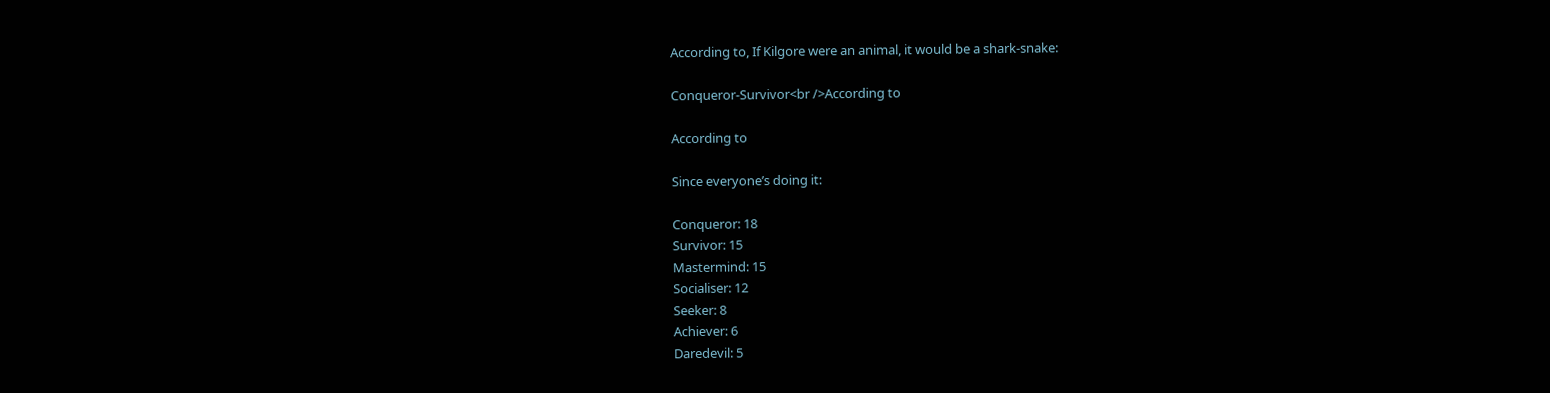According to, If Kilgore were an animal, it would be a shark-snake:

Conqueror-Survivor<br />According to

According to

Since everyone’s doing it:

Conqueror: 18
Survivor: 15
Mastermind: 15
Socialiser: 12
Seeker: 8
Achiever: 6
Daredevil: 5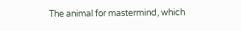The animal for mastermind, which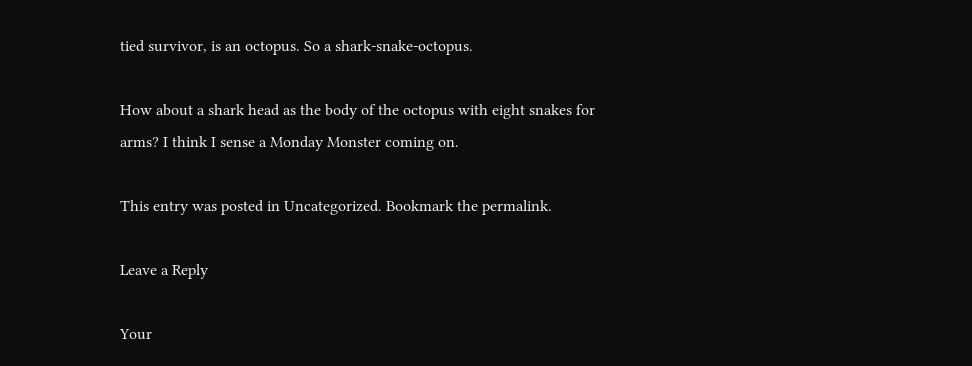tied survivor, is an octopus. So a shark-snake-octopus.

How about a shark head as the body of the octopus with eight snakes for arms? I think I sense a Monday Monster coming on.

This entry was posted in Uncategorized. Bookmark the permalink.

Leave a Reply

Your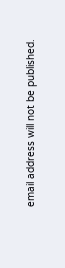email address will not be published.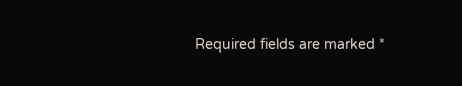Required fields are marked *